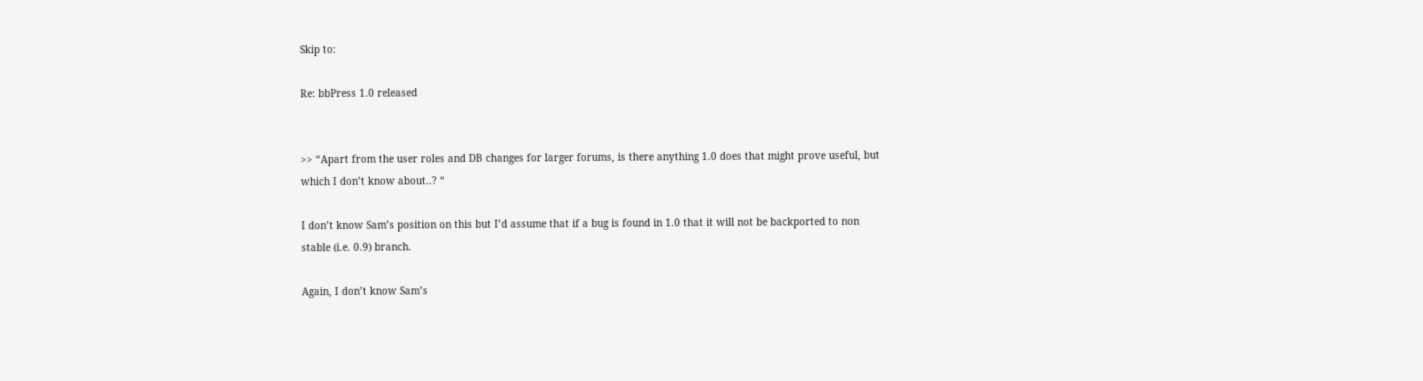Skip to:

Re: bbPress 1.0 released


>> “Apart from the user roles and DB changes for larger forums, is there anything 1.0 does that might prove useful, but which I don’t know about..? “

I don’t know Sam’s position on this but I’d assume that if a bug is found in 1.0 that it will not be backported to non stable (i.e. 0.9) branch.

Again, I don’t know Sam’s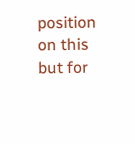position on this but for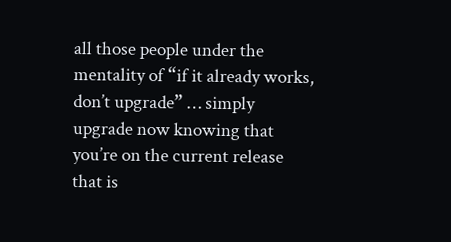all those people under the mentality of “if it already works, don’t upgrade” … simply upgrade now knowing that you’re on the current release that is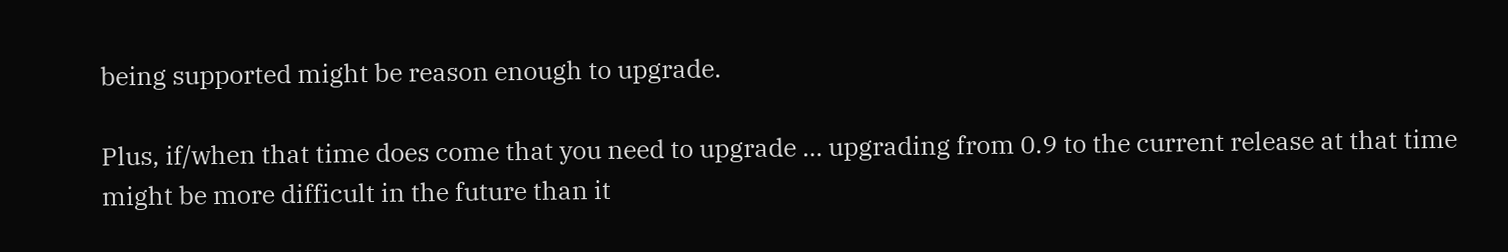being supported might be reason enough to upgrade.

Plus, if/when that time does come that you need to upgrade … upgrading from 0.9 to the current release at that time might be more difficult in the future than it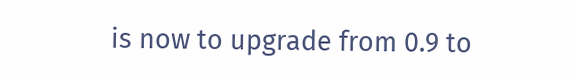is now to upgrade from 0.9 to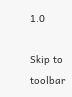1.0

Skip to toolbar